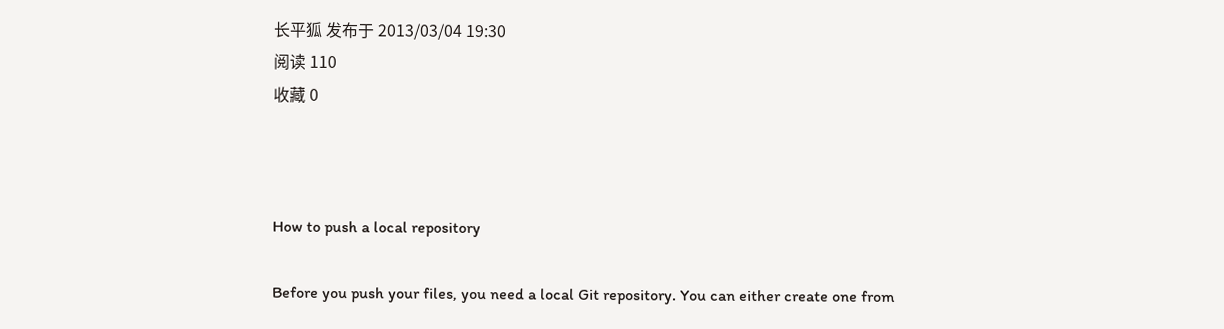长平狐 发布于 2013/03/04 19:30
阅读 110
收藏 0



How to push a local repository

Before you push your files, you need a local Git repository. You can either create one from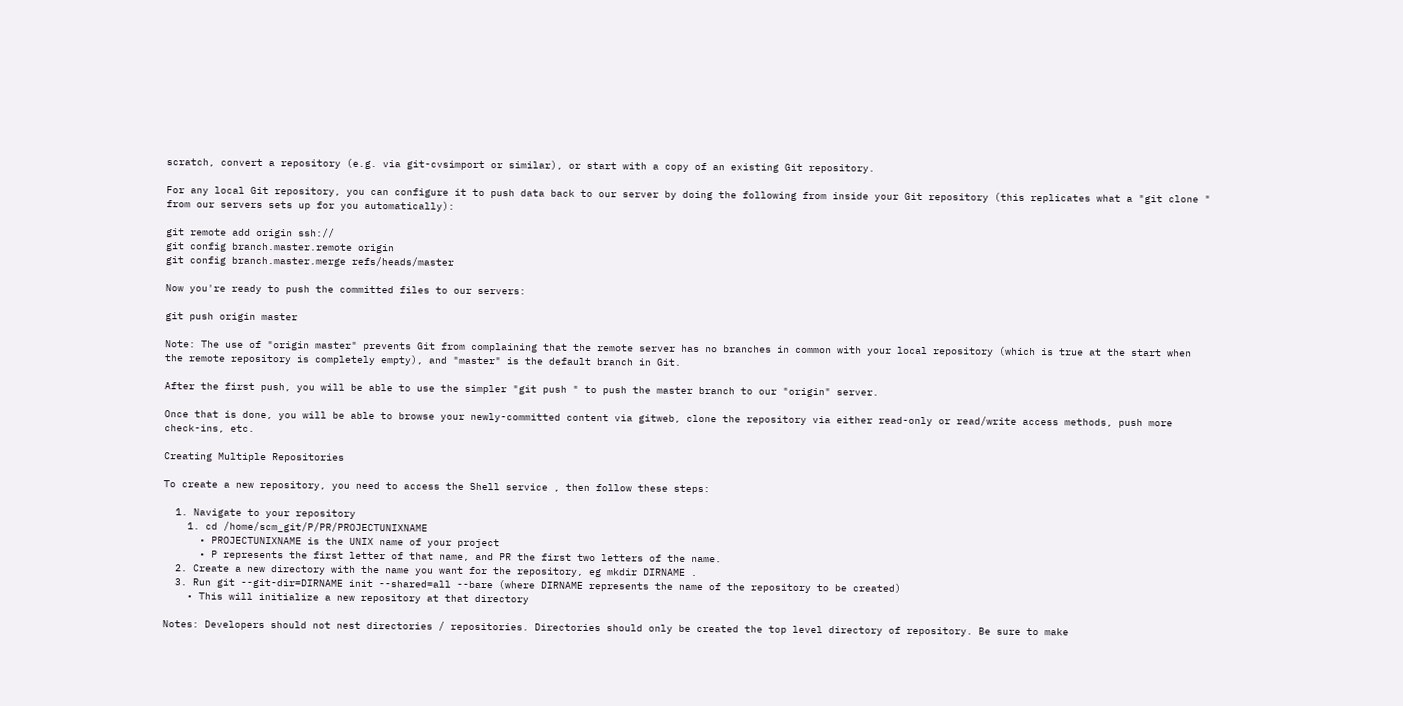scratch, convert a repository (e.g. via git-cvsimport or similar), or start with a copy of an existing Git repository.

For any local Git repository, you can configure it to push data back to our server by doing the following from inside your Git repository (this replicates what a "git clone " from our servers sets up for you automatically):

git remote add origin ssh://
git config branch.master.remote origin
git config branch.master.merge refs/heads/master

Now you're ready to push the committed files to our servers:

git push origin master

Note: The use of "origin master" prevents Git from complaining that the remote server has no branches in common with your local repository (which is true at the start when the remote repository is completely empty), and "master" is the default branch in Git.

After the first push, you will be able to use the simpler "git push " to push the master branch to our "origin" server.

Once that is done, you will be able to browse your newly-committed content via gitweb, clone the repository via either read-only or read/write access methods, push more check-ins, etc.

Creating Multiple Repositories

To create a new repository, you need to access the Shell service , then follow these steps:

  1. Navigate to your repository
    1. cd /home/scm_git/P/PR/PROJECTUNIXNAME
      • PROJECTUNIXNAME is the UNIX name of your project
      • P represents the first letter of that name, and PR the first two letters of the name.
  2. Create a new directory with the name you want for the repository, eg mkdir DIRNAME .
  3. Run git --git-dir=DIRNAME init --shared=all --bare (where DIRNAME represents the name of the repository to be created)
    • This will initialize a new repository at that directory

Notes: Developers should not nest directories / repositories. Directories should only be created the top level directory of repository. Be sure to make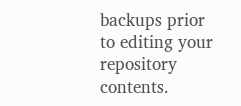backups prior to editing your repository contents.